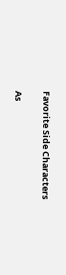Favorite Side Characters

As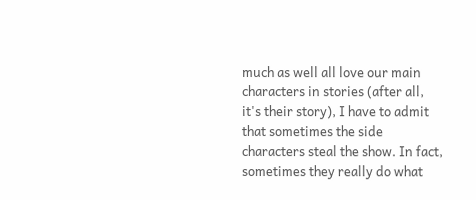much as well all love our main characters in stories (after all, it's their story), I have to admit that sometimes the side characters steal the show. In fact, sometimes they really do what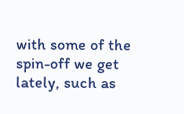with some of the spin-off we get lately, such as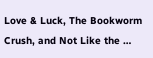Love & Luck, The Bookworm Crush, and Not Like the …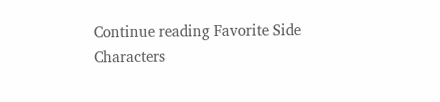Continue reading Favorite Side Characters